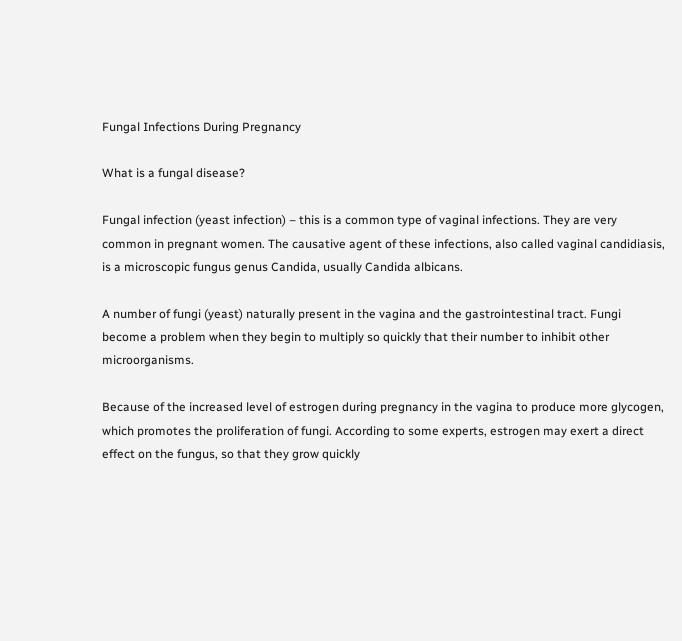Fungal Infections During Pregnancy

What is a fungal disease?

Fungal infection (yeast infection) – this is a common type of vaginal infections. They are very common in pregnant women. The causative agent of these infections, also called vaginal candidiasis, is a microscopic fungus genus Candida, usually Candida albicans.

A number of fungi (yeast) naturally present in the vagina and the gastrointestinal tract. Fungi become a problem when they begin to multiply so quickly that their number to inhibit other microorganisms.

Because of the increased level of estrogen during pregnancy in the vagina to produce more glycogen, which promotes the proliferation of fungi. According to some experts, estrogen may exert a direct effect on the fungus, so that they grow quickly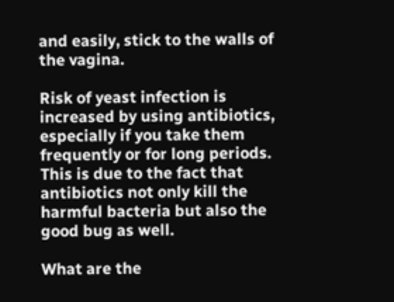and easily, stick to the walls of the vagina.

Risk of yeast infection is increased by using antibiotics, especially if you take them frequently or for long periods. This is due to the fact that antibiotics not only kill the harmful bacteria but also the good bug as well.

What are the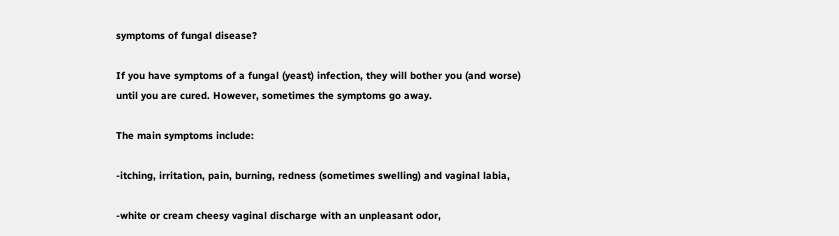symptoms of fungal disease?

If you have symptoms of a fungal (yeast) infection, they will bother you (and worse) until you are cured. However, sometimes the symptoms go away.

The main symptoms include:

-itching, irritation, pain, burning, redness (sometimes swelling) and vaginal labia,

-white or cream cheesy vaginal discharge with an unpleasant odor,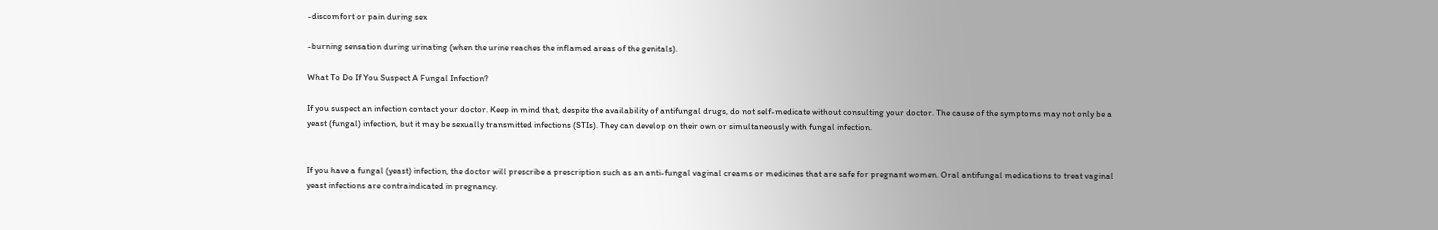-discomfort or pain during sex

-burning sensation during urinating (when the urine reaches the inflamed areas of the genitals).

What To Do If You Suspect A Fungal Infection?

If you suspect an infection contact your doctor. Keep in mind that, despite the availability of antifungal drugs, do not self-medicate without consulting your doctor. The cause of the symptoms may not only be a yeast (fungal) infection, but it may be sexually transmitted infections (STIs). They can develop on their own or simultaneously with fungal infection.


If you have a fungal (yeast) infection, the doctor will prescribe a prescription such as an anti-fungal vaginal creams or medicines that are safe for pregnant women. Oral antifungal medications to treat vaginal yeast infections are contraindicated in pregnancy.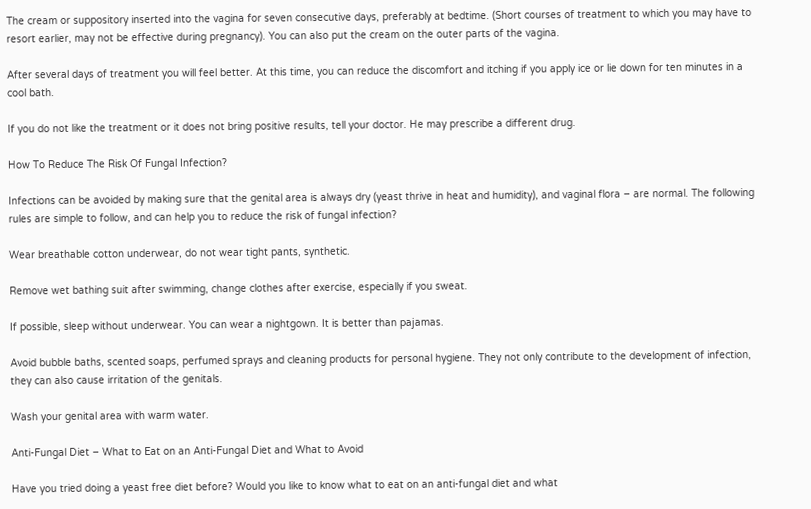The cream or suppository inserted into the vagina for seven consecutive days, preferably at bedtime. (Short courses of treatment to which you may have to resort earlier, may not be effective during pregnancy). You can also put the cream on the outer parts of the vagina.

After several days of treatment you will feel better. At this time, you can reduce the discomfort and itching if you apply ice or lie down for ten minutes in a cool bath.

If you do not like the treatment or it does not bring positive results, tell your doctor. He may prescribe a different drug.

How To Reduce The Risk Of Fungal Infection?

Infections can be avoided by making sure that the genital area is always dry (yeast thrive in heat and humidity), and vaginal flora – are normal. The following rules are simple to follow, and can help you to reduce the risk of fungal infection?

Wear breathable cotton underwear, do not wear tight pants, synthetic.

Remove wet bathing suit after swimming, change clothes after exercise, especially if you sweat.

If possible, sleep without underwear. You can wear a nightgown. It is better than pajamas.

Avoid bubble baths, scented soaps, perfumed sprays and cleaning products for personal hygiene. They not only contribute to the development of infection, they can also cause irritation of the genitals.

Wash your genital area with warm water.

Anti-Fungal Diet – What to Eat on an Anti-Fungal Diet and What to Avoid

Have you tried doing a yeast free diet before? Would you like to know what to eat on an anti-fungal diet and what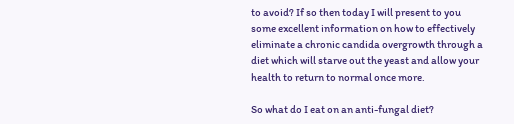to avoid? If so then today I will present to you some excellent information on how to effectively eliminate a chronic candida overgrowth through a diet which will starve out the yeast and allow your health to return to normal once more.

So what do I eat on an anti-fungal diet?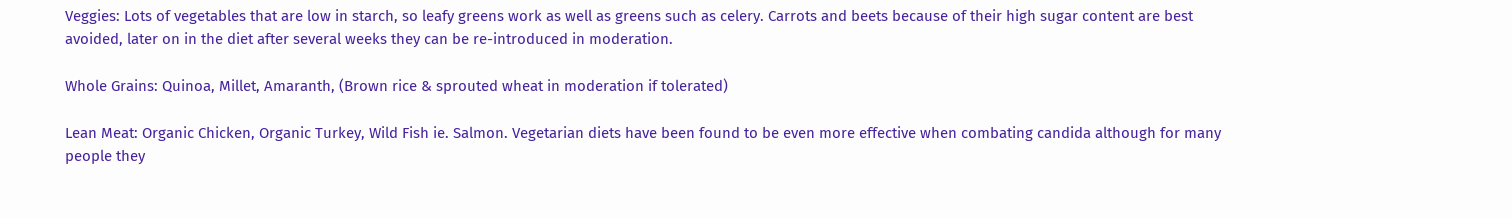Veggies: Lots of vegetables that are low in starch, so leafy greens work as well as greens such as celery. Carrots and beets because of their high sugar content are best avoided, later on in the diet after several weeks they can be re-introduced in moderation.

Whole Grains: Quinoa, Millet, Amaranth, (Brown rice & sprouted wheat in moderation if tolerated)

Lean Meat: Organic Chicken, Organic Turkey, Wild Fish ie. Salmon. Vegetarian diets have been found to be even more effective when combating candida although for many people they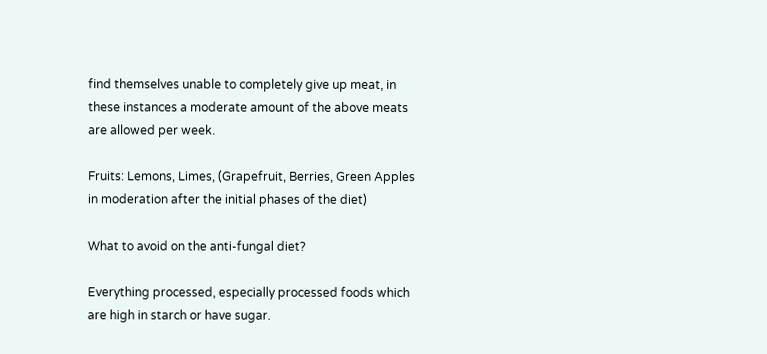find themselves unable to completely give up meat, in these instances a moderate amount of the above meats are allowed per week.

Fruits: Lemons, Limes, (Grapefruit, Berries, Green Apples in moderation after the initial phases of the diet)

What to avoid on the anti-fungal diet?

Everything processed, especially processed foods which are high in starch or have sugar.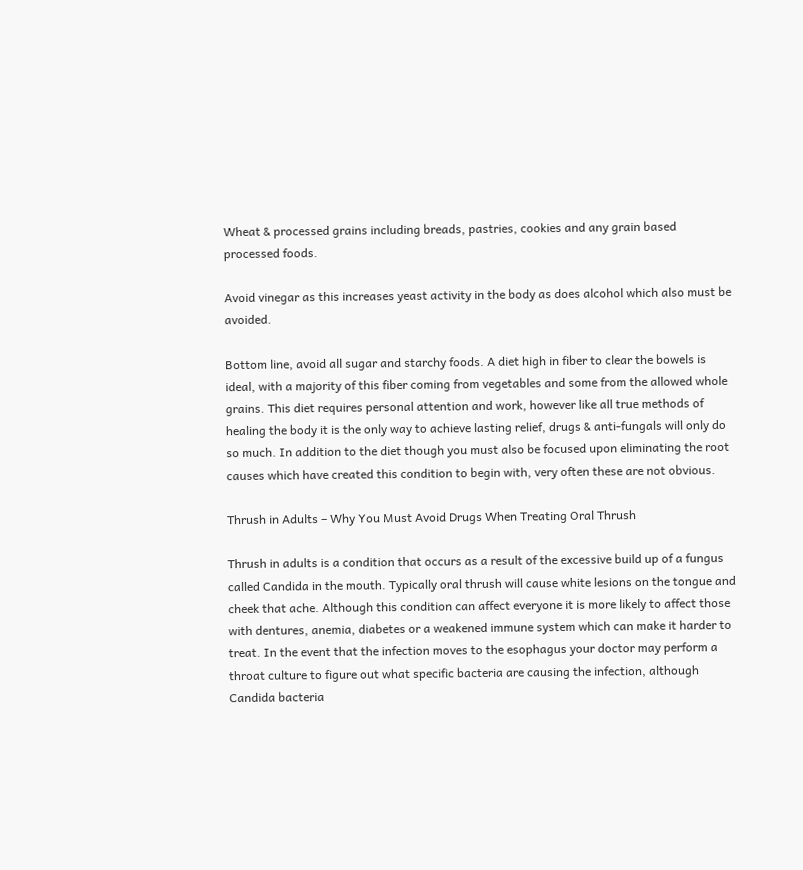Wheat & processed grains including breads, pastries, cookies and any grain based processed foods.

Avoid vinegar as this increases yeast activity in the body as does alcohol which also must be avoided.

Bottom line, avoid all sugar and starchy foods. A diet high in fiber to clear the bowels is ideal, with a majority of this fiber coming from vegetables and some from the allowed whole grains. This diet requires personal attention and work, however like all true methods of healing the body it is the only way to achieve lasting relief, drugs & anti-fungals will only do so much. In addition to the diet though you must also be focused upon eliminating the root causes which have created this condition to begin with, very often these are not obvious.

Thrush in Adults – Why You Must Avoid Drugs When Treating Oral Thrush

Thrush in adults is a condition that occurs as a result of the excessive build up of a fungus called Candida in the mouth. Typically oral thrush will cause white lesions on the tongue and cheek that ache. Although this condition can affect everyone it is more likely to affect those with dentures, anemia, diabetes or a weakened immune system which can make it harder to treat. In the event that the infection moves to the esophagus your doctor may perform a throat culture to figure out what specific bacteria are causing the infection, although Candida bacteria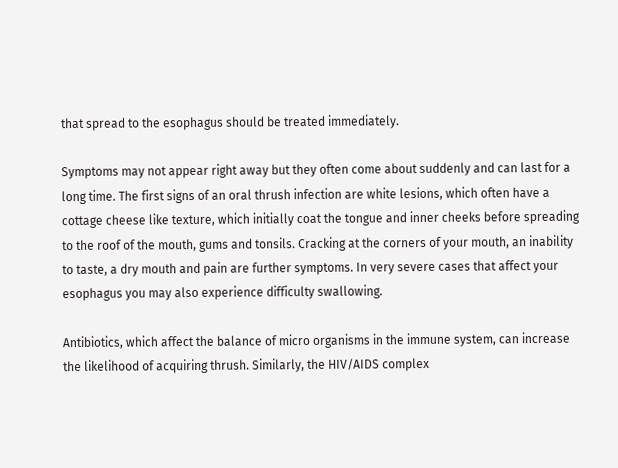that spread to the esophagus should be treated immediately.

Symptoms may not appear right away but they often come about suddenly and can last for a long time. The first signs of an oral thrush infection are white lesions, which often have a cottage cheese like texture, which initially coat the tongue and inner cheeks before spreading to the roof of the mouth, gums and tonsils. Cracking at the corners of your mouth, an inability to taste, a dry mouth and pain are further symptoms. In very severe cases that affect your esophagus you may also experience difficulty swallowing.

Antibiotics, which affect the balance of micro organisms in the immune system, can increase the likelihood of acquiring thrush. Similarly, the HIV/AIDS complex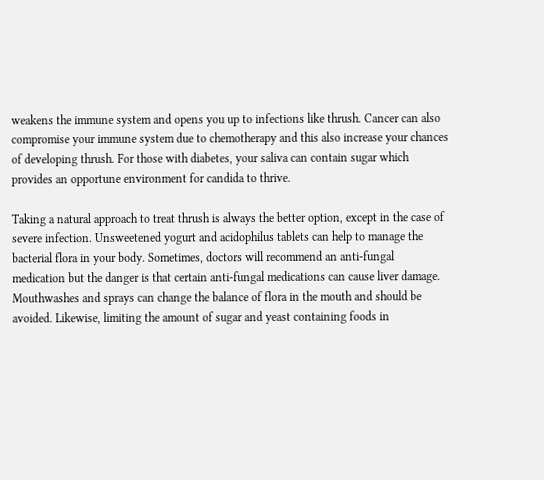weakens the immune system and opens you up to infections like thrush. Cancer can also compromise your immune system due to chemotherapy and this also increase your chances of developing thrush. For those with diabetes, your saliva can contain sugar which provides an opportune environment for candida to thrive.

Taking a natural approach to treat thrush is always the better option, except in the case of severe infection. Unsweetened yogurt and acidophilus tablets can help to manage the bacterial flora in your body. Sometimes, doctors will recommend an anti-fungal medication but the danger is that certain anti-fungal medications can cause liver damage. Mouthwashes and sprays can change the balance of flora in the mouth and should be avoided. Likewise, limiting the amount of sugar and yeast containing foods in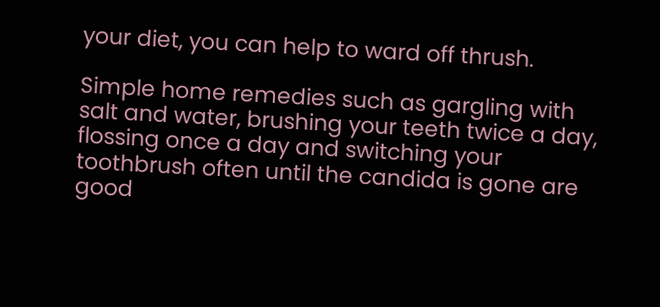your diet, you can help to ward off thrush.

Simple home remedies such as gargling with salt and water, brushing your teeth twice a day, flossing once a day and switching your toothbrush often until the candida is gone are good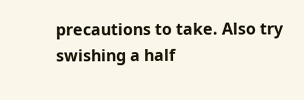precautions to take. Also try swishing a half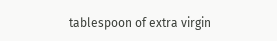tablespoon of extra virgin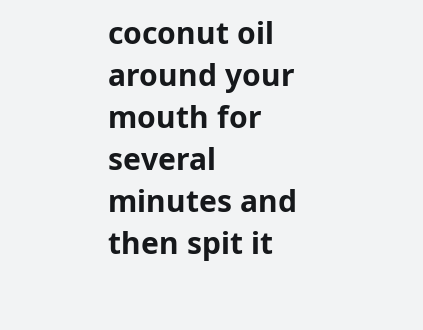coconut oil around your mouth for several minutes and then spit it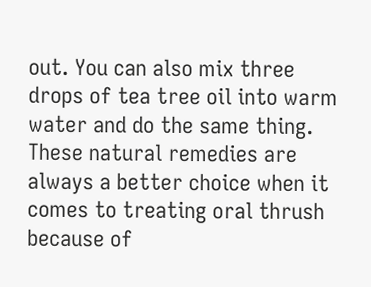out. You can also mix three drops of tea tree oil into warm water and do the same thing. These natural remedies are always a better choice when it comes to treating oral thrush because of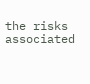the risks associated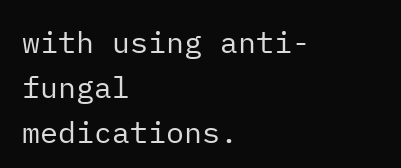with using anti-fungal medications.